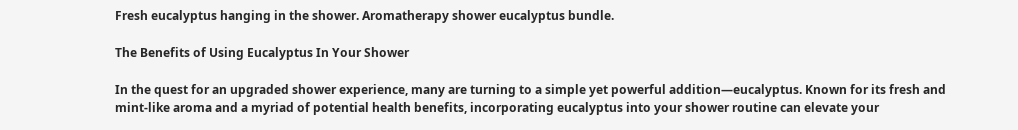Fresh eucalyptus hanging in the shower. Aromatherapy shower eucalyptus bundle.

The Benefits of Using Eucalyptus In Your Shower

In the quest for an upgraded shower experience, many are turning to a simple yet powerful addition—eucalyptus. Known for its fresh and mint-like aroma and a myriad of potential health benefits, incorporating eucalyptus into your shower routine can elevate your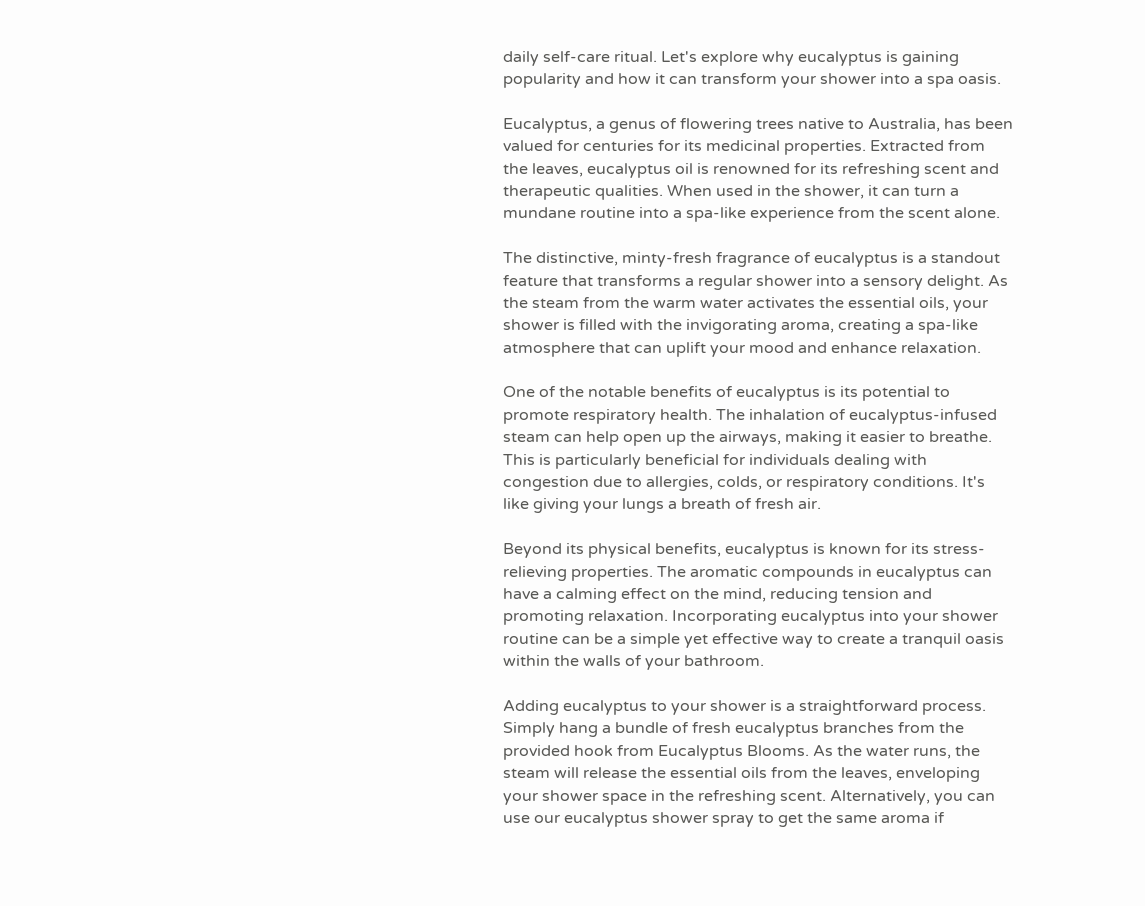daily self-care ritual. Let's explore why eucalyptus is gaining popularity and how it can transform your shower into a spa oasis.

Eucalyptus, a genus of flowering trees native to Australia, has been valued for centuries for its medicinal properties. Extracted from the leaves, eucalyptus oil is renowned for its refreshing scent and therapeutic qualities. When used in the shower, it can turn a mundane routine into a spa-like experience from the scent alone.

The distinctive, minty-fresh fragrance of eucalyptus is a standout feature that transforms a regular shower into a sensory delight. As the steam from the warm water activates the essential oils, your shower is filled with the invigorating aroma, creating a spa-like atmosphere that can uplift your mood and enhance relaxation.

One of the notable benefits of eucalyptus is its potential to promote respiratory health. The inhalation of eucalyptus-infused steam can help open up the airways, making it easier to breathe. This is particularly beneficial for individuals dealing with congestion due to allergies, colds, or respiratory conditions. It's like giving your lungs a breath of fresh air.

Beyond its physical benefits, eucalyptus is known for its stress-relieving properties. The aromatic compounds in eucalyptus can have a calming effect on the mind, reducing tension and promoting relaxation. Incorporating eucalyptus into your shower routine can be a simple yet effective way to create a tranquil oasis within the walls of your bathroom.

Adding eucalyptus to your shower is a straightforward process. Simply hang a bundle of fresh eucalyptus branches from the provided hook from Eucalyptus Blooms. As the water runs, the steam will release the essential oils from the leaves, enveloping your shower space in the refreshing scent. Alternatively, you can use our eucalyptus shower spray to get the same aroma if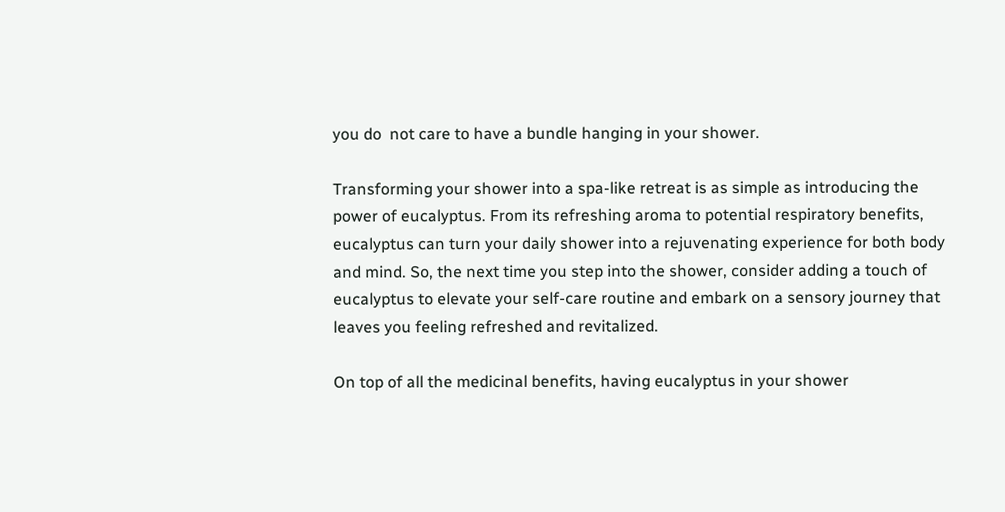you do  not care to have a bundle hanging in your shower.

Transforming your shower into a spa-like retreat is as simple as introducing the power of eucalyptus. From its refreshing aroma to potential respiratory benefits, eucalyptus can turn your daily shower into a rejuvenating experience for both body and mind. So, the next time you step into the shower, consider adding a touch of eucalyptus to elevate your self-care routine and embark on a sensory journey that leaves you feeling refreshed and revitalized.

On top of all the medicinal benefits, having eucalyptus in your shower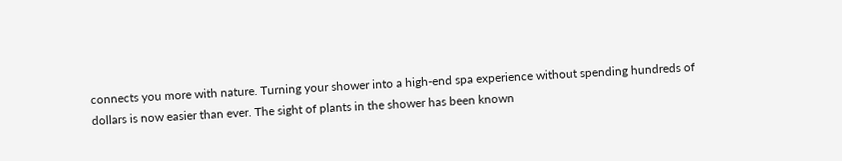connects you more with nature. Turning your shower into a high-end spa experience without spending hundreds of dollars is now easier than ever. The sight of plants in the shower has been known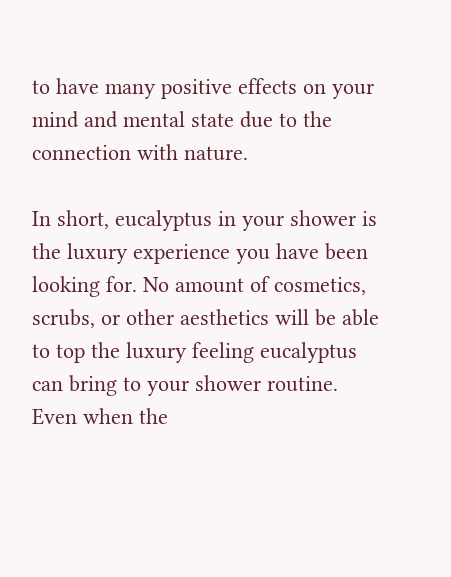to have many positive effects on your mind and mental state due to the connection with nature.

In short, eucalyptus in your shower is the luxury experience you have been looking for. No amount of cosmetics, scrubs, or other aesthetics will be able to top the luxury feeling eucalyptus can bring to your shower routine. Even when the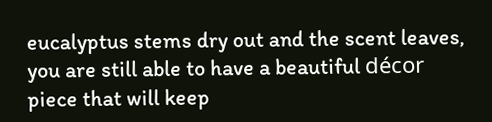eucalyptus stems dry out and the scent leaves, you are still able to have a beautiful décor piece that will keep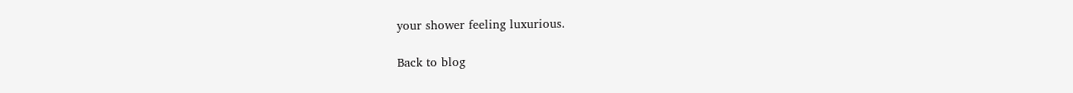your shower feeling luxurious.

Back to blog